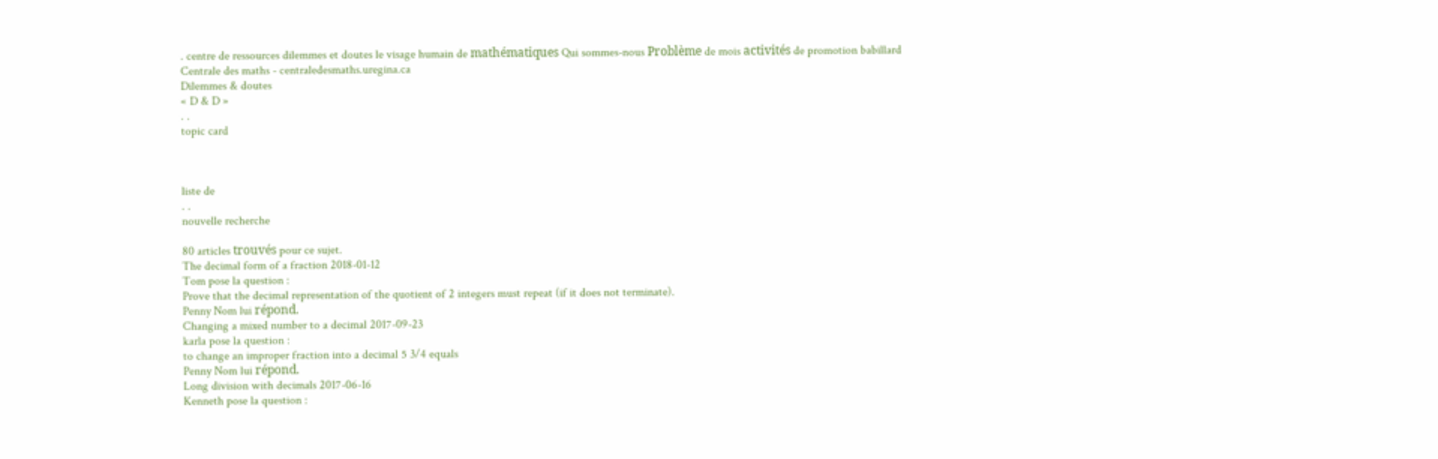. centre de ressources dilemmes et doutes le visage humain de mathématiques Qui sommes-nous Problème de mois activités de promotion babillard
Centrale des maths - centraledesmaths.uregina.ca
Dilemmes & doutes
« D & D »
. .
topic card



liste de
. .
nouvelle recherche

80 articles trouvés pour ce sujet.
The decimal form of a fraction 2018-01-12
Tom pose la question :
Prove that the decimal representation of the quotient of 2 integers must repeat (if it does not terminate).
Penny Nom lui répond.
Changing a mixed number to a decimal 2017-09-23
karla pose la question :
to change an improper fraction into a decimal 5 3/4 equals
Penny Nom lui répond.
Long division with decimals 2017-06-16
Kenneth pose la question :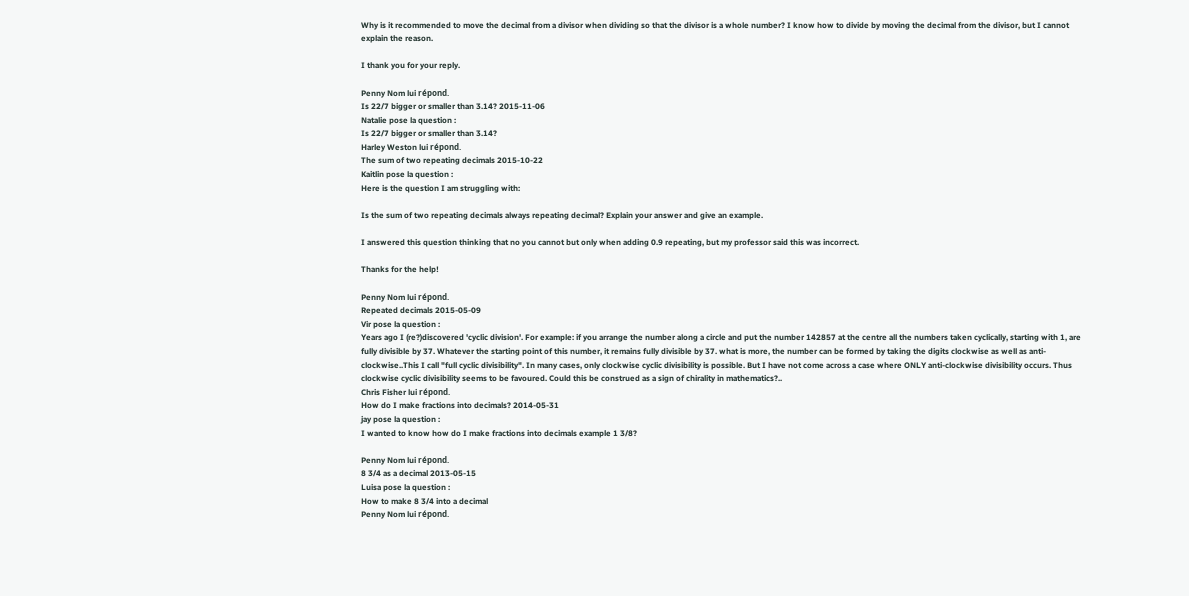Why is it recommended to move the decimal from a divisor when dividing so that the divisor is a whole number? I know how to divide by moving the decimal from the divisor, but I cannot explain the reason.

I thank you for your reply.

Penny Nom lui répond.
Is 22/7 bigger or smaller than 3.14? 2015-11-06
Natalie pose la question :
Is 22/7 bigger or smaller than 3.14?
Harley Weston lui répond.
The sum of two repeating decimals 2015-10-22
Kaitlin pose la question :
Here is the question I am struggling with:

Is the sum of two repeating decimals always repeating decimal? Explain your answer and give an example.

I answered this question thinking that no you cannot but only when adding 0.9 repeating, but my professor said this was incorrect.

Thanks for the help!

Penny Nom lui répond.
Repeated decimals 2015-05-09
Vir pose la question :
Years ago I (re?)discovered 'cyclic division'. For example: if you arrange the number along a circle and put the number 142857 at the centre all the numbers taken cyclically, starting with 1, are fully divisible by 37. Whatever the starting point of this number, it remains fully divisible by 37. what is more, the number can be formed by taking the digits clockwise as well as anti-clockwise..This I call "full cyclic divisibility". In many cases, only clockwise cyclic divisibility is possible. But I have not come across a case where ONLY anti-clockwise divisibility occurs. Thus clockwise cyclic divisibility seems to be favoured. Could this be construed as a sign of chirality in mathematics?..
Chris Fisher lui répond.
How do I make fractions into decimals? 2014-05-31
jay pose la question :
I wanted to know how do I make fractions into decimals example 1 3/8?

Penny Nom lui répond.
8 3/4 as a decimal 2013-05-15
Luisa pose la question :
How to make 8 3/4 into a decimal
Penny Nom lui répond.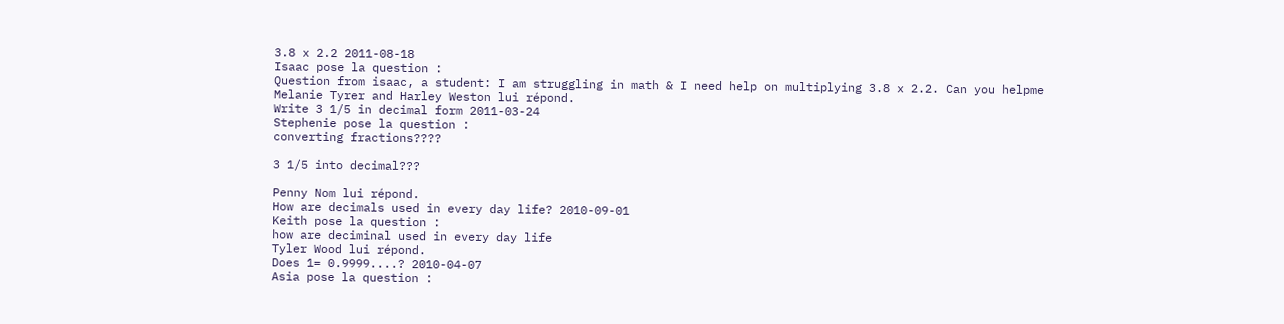3.8 x 2.2 2011-08-18
Isaac pose la question :
Question from isaac, a student: I am struggling in math & I need help on multiplying 3.8 x 2.2. Can you helpme
Melanie Tyrer and Harley Weston lui répond.
Write 3 1/5 in decimal form 2011-03-24
Stephenie pose la question :
converting fractions????

3 1/5 into decimal???

Penny Nom lui répond.
How are decimals used in every day life? 2010-09-01
Keith pose la question :
how are deciminal used in every day life
Tyler Wood lui répond.
Does 1= 0.9999....? 2010-04-07
Asia pose la question :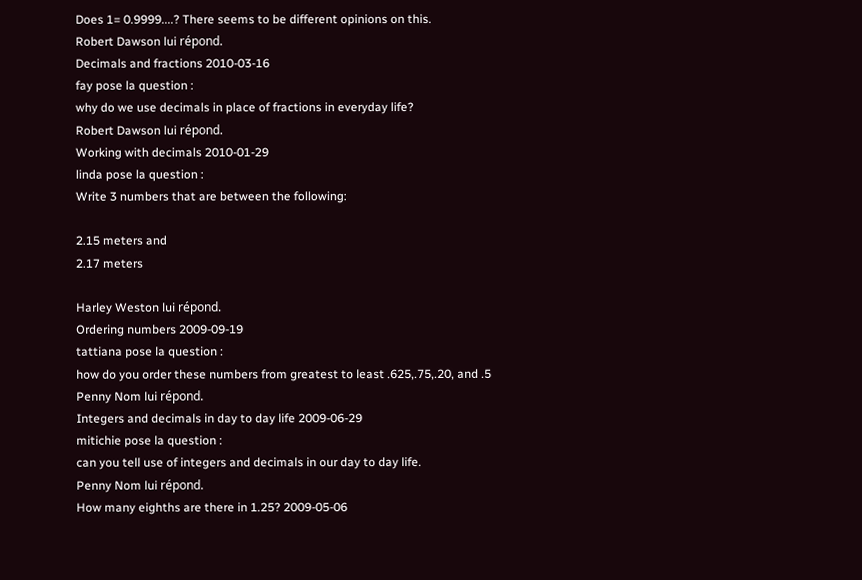Does 1= 0.9999....? There seems to be different opinions on this.
Robert Dawson lui répond.
Decimals and fractions 2010-03-16
fay pose la question :
why do we use decimals in place of fractions in everyday life?
Robert Dawson lui répond.
Working with decimals 2010-01-29
linda pose la question :
Write 3 numbers that are between the following:

2.15 meters and
2.17 meters

Harley Weston lui répond.
Ordering numbers 2009-09-19
tattiana pose la question :
how do you order these numbers from greatest to least .625,.75,.20, and .5
Penny Nom lui répond.
Integers and decimals in day to day life 2009-06-29
mitichie pose la question :
can you tell use of integers and decimals in our day to day life.
Penny Nom lui répond.
How many eighths are there in 1.25? 2009-05-06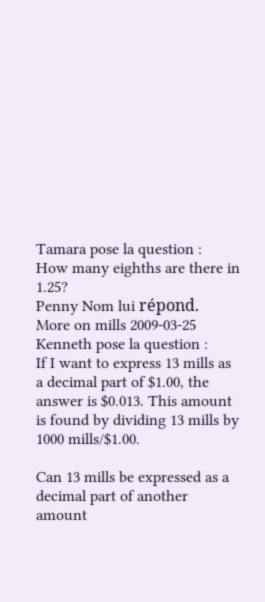Tamara pose la question :
How many eighths are there in 1.25?
Penny Nom lui répond.
More on mills 2009-03-25
Kenneth pose la question :
If I want to express 13 mills as a decimal part of $1.00, the answer is $0.013. This amount is found by dividing 13 mills by 1000 mills/$1.00.

Can 13 mills be expressed as a decimal part of another amount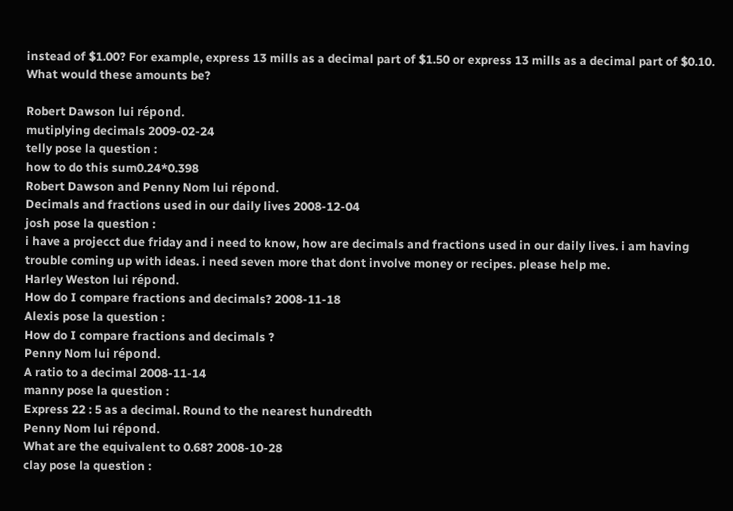instead of $1.00? For example, express 13 mills as a decimal part of $1.50 or express 13 mills as a decimal part of $0.10. What would these amounts be?

Robert Dawson lui répond.
mutiplying decimals 2009-02-24
telly pose la question :
how to do this sum0.24*0.398
Robert Dawson and Penny Nom lui répond.
Decimals and fractions used in our daily lives 2008-12-04
josh pose la question :
i have a projecct due friday and i need to know, how are decimals and fractions used in our daily lives. i am having trouble coming up with ideas. i need seven more that dont involve money or recipes. please help me.
Harley Weston lui répond.
How do I compare fractions and decimals? 2008-11-18
Alexis pose la question :
How do I compare fractions and decimals ?
Penny Nom lui répond.
A ratio to a decimal 2008-11-14
manny pose la question :
Express 22 : 5 as a decimal. Round to the nearest hundredth
Penny Nom lui répond.
What are the equivalent to 0.68? 2008-10-28
clay pose la question :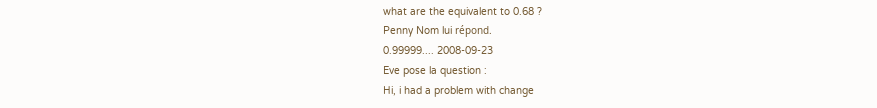what are the equivalent to 0.68 ?
Penny Nom lui répond.
0.99999.... 2008-09-23
Eve pose la question :
Hi, i had a problem with change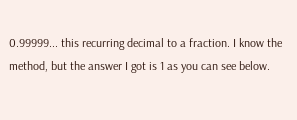0.99999... this recurring decimal to a fraction. I know the method, but the answer I got is 1 as you can see below.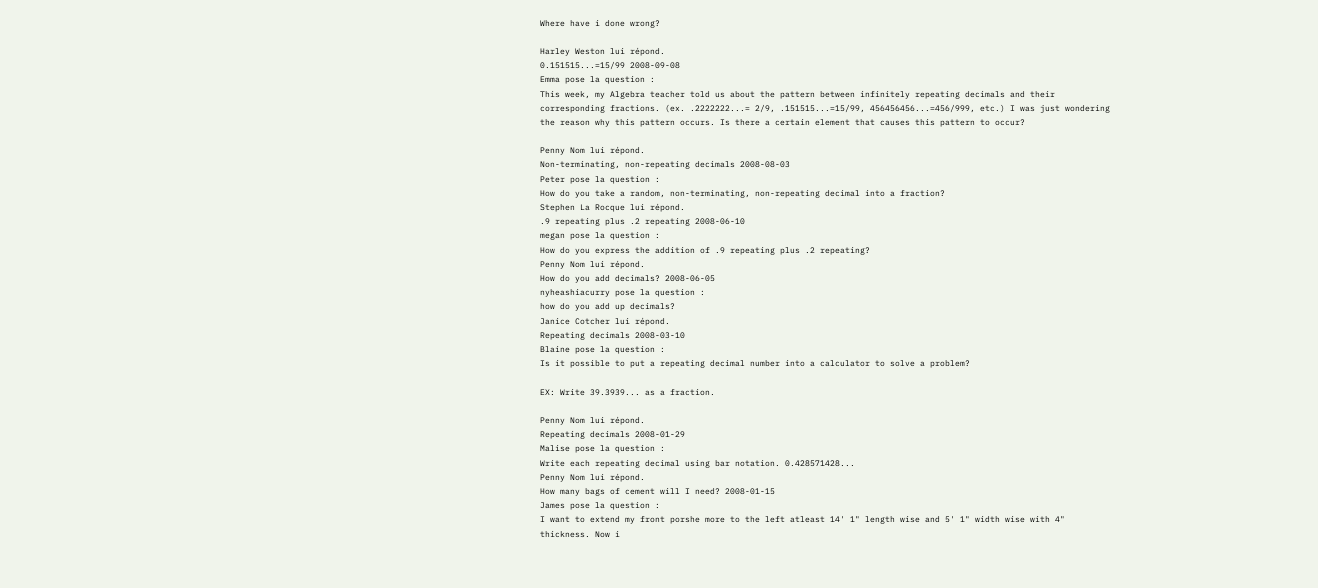Where have i done wrong?

Harley Weston lui répond.
0.151515...=15/99 2008-09-08
Emma pose la question :
This week, my Algebra teacher told us about the pattern between infinitely repeating decimals and their corresponding fractions. (ex. .2222222...= 2/9, .151515...=15/99, 456456456...=456/999, etc.) I was just wondering the reason why this pattern occurs. Is there a certain element that causes this pattern to occur?

Penny Nom lui répond.
Non-terminating, non-repeating decimals 2008-08-03
Peter pose la question :
How do you take a random, non-terminating, non-repeating decimal into a fraction?
Stephen La Rocque lui répond.
.9 repeating plus .2 repeating 2008-06-10
megan pose la question :
How do you express the addition of .9 repeating plus .2 repeating?
Penny Nom lui répond.
How do you add decimals? 2008-06-05
nyheashiacurry pose la question :
how do you add up decimals?
Janice Cotcher lui répond.
Repeating decimals 2008-03-10
Blaine pose la question :
Is it possible to put a repeating decimal number into a calculator to solve a problem?

EX: Write 39.3939... as a fraction.

Penny Nom lui répond.
Repeating decimals 2008-01-29
Malise pose la question :
Write each repeating decimal using bar notation. 0.428571428...
Penny Nom lui répond.
How many bags of cement will I need? 2008-01-15
James pose la question :
I want to extend my front porshe more to the left atleast 14' 1" length wise and 5' 1" width wise with 4" thickness. Now i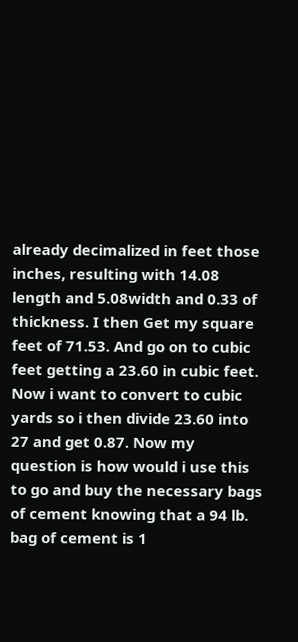already decimalized in feet those inches, resulting with 14.08 length and 5.08width and 0.33 of thickness. I then Get my square feet of 71.53. And go on to cubic feet getting a 23.60 in cubic feet. Now i want to convert to cubic yards so i then divide 23.60 into 27 and get 0.87. Now my question is how would i use this to go and buy the necessary bags of cement knowing that a 94 lb. bag of cement is 1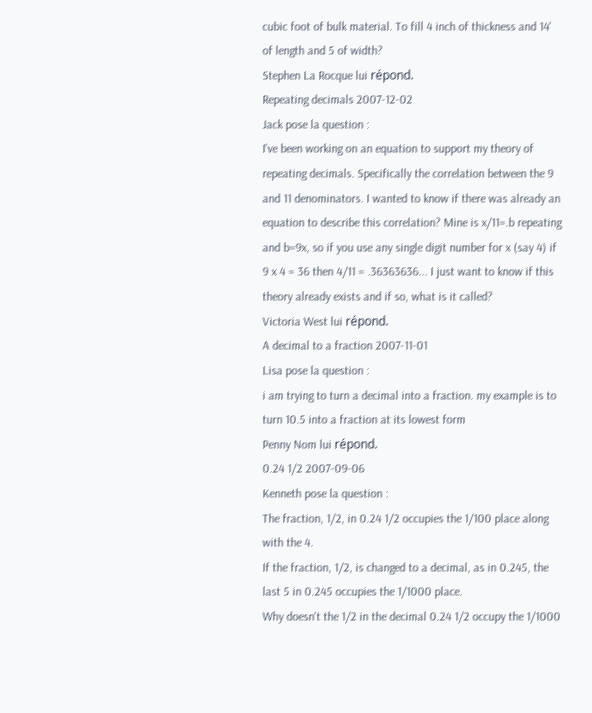cubic foot of bulk material. To fill 4 inch of thickness and 14' of length and 5 of width?
Stephen La Rocque lui répond.
Repeating decimals 2007-12-02
Jack pose la question :
I've been working on an equation to support my theory of repeating decimals. Specifically the correlation between the 9 and 11 denominators. I wanted to know if there was already an equation to describe this correlation? Mine is x/11=.b repeating and b=9x, so if you use any single digit number for x (say 4) if 9 x 4 = 36 then 4/11 = .36363636... I just want to know if this theory already exists and if so, what is it called?
Victoria West lui répond.
A decimal to a fraction 2007-11-01
Lisa pose la question :
i am trying to turn a decimal into a fraction. my example is to turn 10.5 into a fraction at its lowest form
Penny Nom lui répond.
0.24 1/2 2007-09-06
Kenneth pose la question :
The fraction, 1/2, in 0.24 1/2 occupies the 1/100 place along with the 4.
If the fraction, 1/2, is changed to a decimal, as in 0.245, the last 5 in 0.245 occupies the 1/1000 place.
Why doesn't the 1/2 in the decimal 0.24 1/2 occupy the 1/1000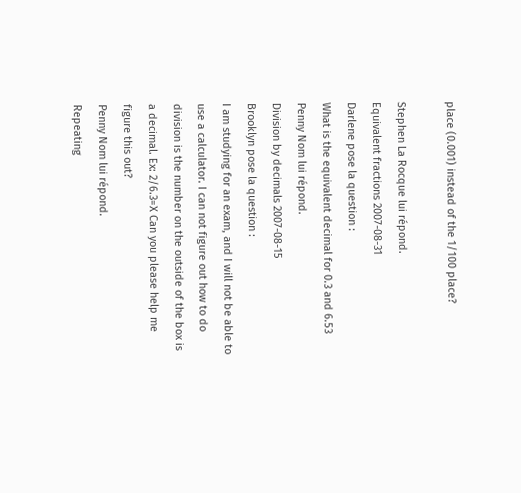place (0.001) instead of the 1/100 place?

Stephen La Rocque lui répond.
Equivalent fractions 2007-08-31
Darlene pose la question :
What is the equivalent decimal for 0.3 and 6.53
Penny Nom lui répond.
Division by decimals 2007-08-15
Brooklyn pose la question :
I am studying for an exam, and I will not be able to use a calculator. I can not figure out how to do division is the number on the outside of the box is a decimal. Ex: 2/6.3=X Can you please help me figure this out?
Penny Nom lui répond.
Repeating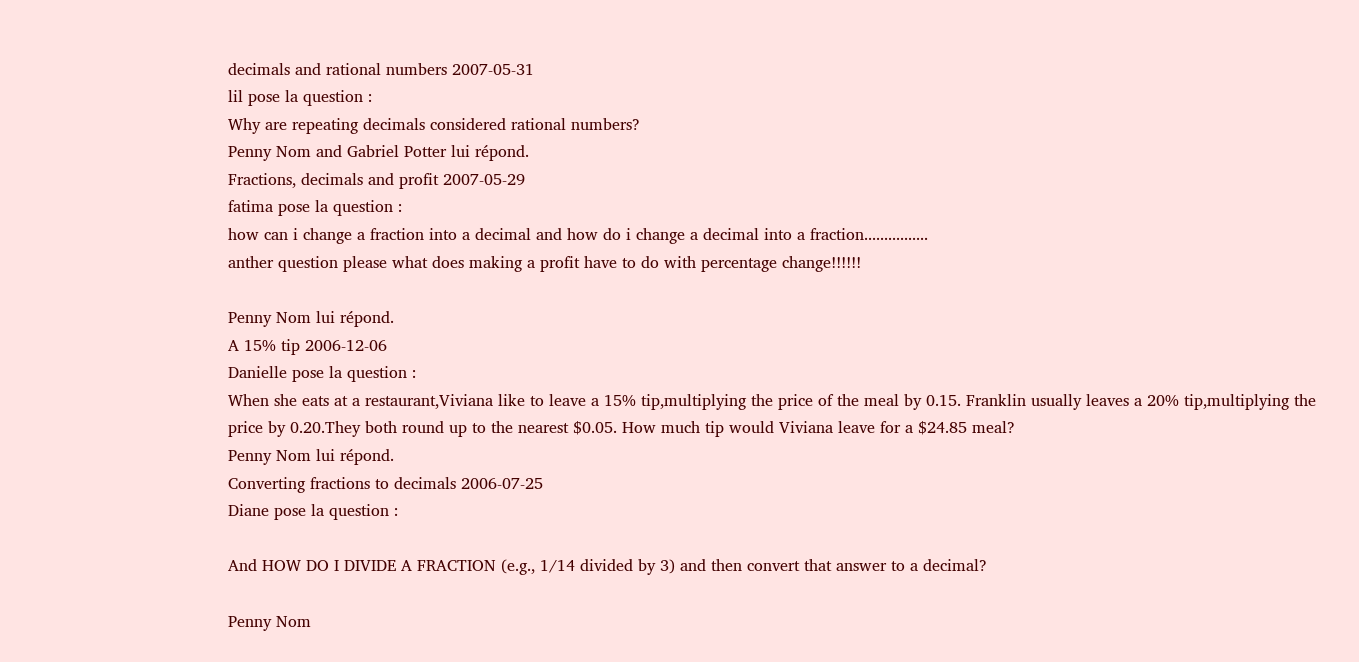decimals and rational numbers 2007-05-31
lil pose la question :
Why are repeating decimals considered rational numbers?
Penny Nom and Gabriel Potter lui répond.
Fractions, decimals and profit 2007-05-29
fatima pose la question :
how can i change a fraction into a decimal and how do i change a decimal into a fraction................
anther question please what does making a profit have to do with percentage change!!!!!!

Penny Nom lui répond.
A 15% tip 2006-12-06
Danielle pose la question :
When she eats at a restaurant,Viviana like to leave a 15% tip,multiplying the price of the meal by 0.15. Franklin usually leaves a 20% tip,multiplying the price by 0.20.They both round up to the nearest $0.05. How much tip would Viviana leave for a $24.85 meal?
Penny Nom lui répond.
Converting fractions to decimals 2006-07-25
Diane pose la question :

And HOW DO I DIVIDE A FRACTION (e.g., 1/14 divided by 3) and then convert that answer to a decimal?

Penny Nom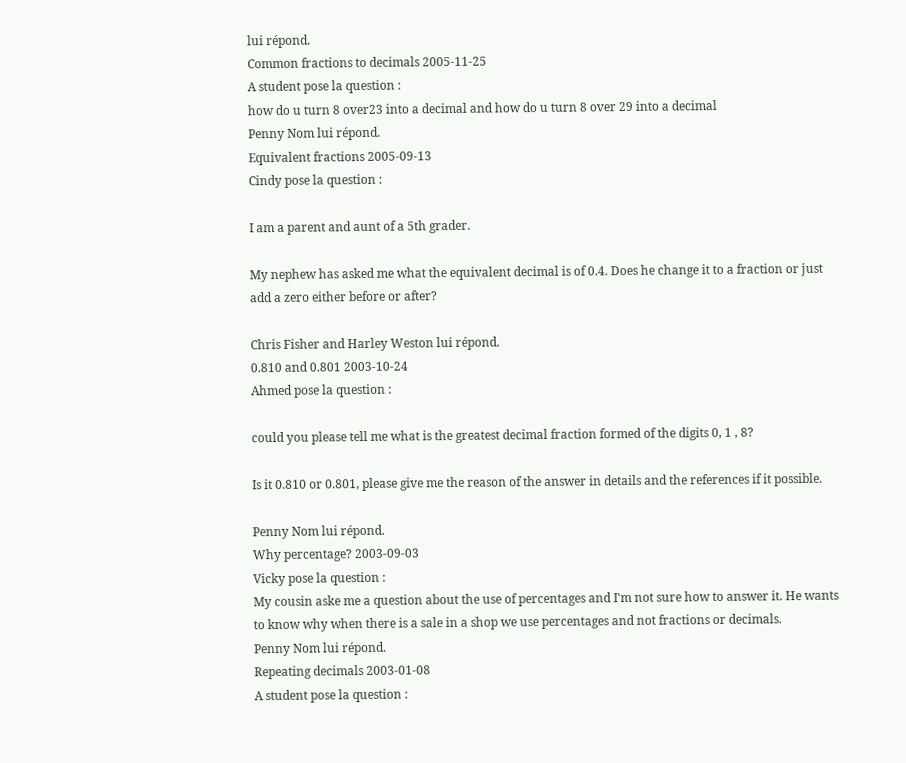lui répond.
Common fractions to decimals 2005-11-25
A student pose la question :
how do u turn 8 over23 into a decimal and how do u turn 8 over 29 into a decimal
Penny Nom lui répond.
Equivalent fractions 2005-09-13
Cindy pose la question :

I am a parent and aunt of a 5th grader.

My nephew has asked me what the equivalent decimal is of 0.4. Does he change it to a fraction or just add a zero either before or after?

Chris Fisher and Harley Weston lui répond.
0.810 and 0.801 2003-10-24
Ahmed pose la question :

could you please tell me what is the greatest decimal fraction formed of the digits 0, 1 , 8?

Is it 0.810 or 0.801, please give me the reason of the answer in details and the references if it possible.

Penny Nom lui répond.
Why percentage? 2003-09-03
Vicky pose la question :
My cousin aske me a question about the use of percentages and I'm not sure how to answer it. He wants to know why when there is a sale in a shop we use percentages and not fractions or decimals.
Penny Nom lui répond.
Repeating decimals 2003-01-08
A student pose la question :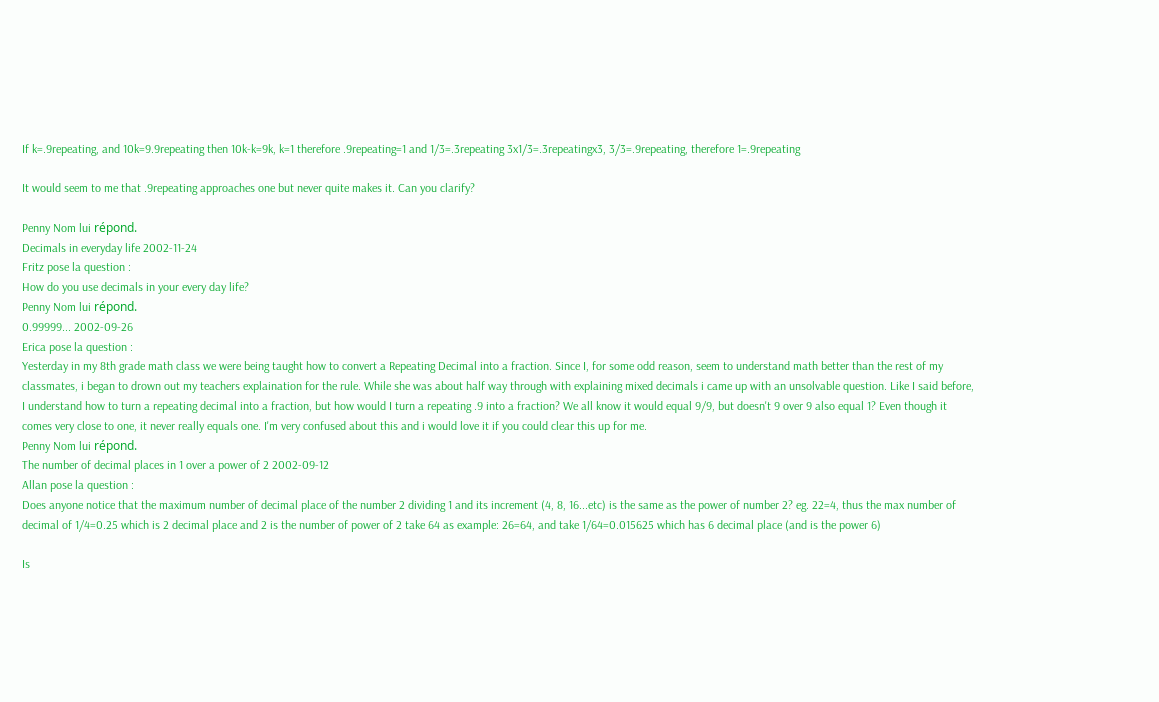If k=.9repeating, and 10k=9.9repeating then 10k-k=9k, k=1 therefore .9repeating=1 and 1/3=.3repeating 3x1/3=.3repeatingx3, 3/3=.9repeating, therefore 1=.9repeating

It would seem to me that .9repeating approaches one but never quite makes it. Can you clarify?

Penny Nom lui répond.
Decimals in everyday life 2002-11-24
Fritz pose la question :
How do you use decimals in your every day life?
Penny Nom lui répond.
0.99999... 2002-09-26
Erica pose la question :
Yesterday in my 8th grade math class we were being taught how to convert a Repeating Decimal into a fraction. Since I, for some odd reason, seem to understand math better than the rest of my classmates, i began to drown out my teachers explaination for the rule. While she was about half way through with explaining mixed decimals i came up with an unsolvable question. Like I said before, I understand how to turn a repeating decimal into a fraction, but how would I turn a repeating .9 into a fraction? We all know it would equal 9/9, but doesn't 9 over 9 also equal 1? Even though it comes very close to one, it never really equals one. I'm very confused about this and i would love it if you could clear this up for me.
Penny Nom lui répond.
The number of decimal places in 1 over a power of 2 2002-09-12
Allan pose la question :
Does anyone notice that the maximum number of decimal place of the number 2 dividing 1 and its increment (4, 8, 16...etc) is the same as the power of number 2? eg. 22=4, thus the max number of decimal of 1/4=0.25 which is 2 decimal place and 2 is the number of power of 2 take 64 as example: 26=64, and take 1/64=0.015625 which has 6 decimal place (and is the power 6)

Is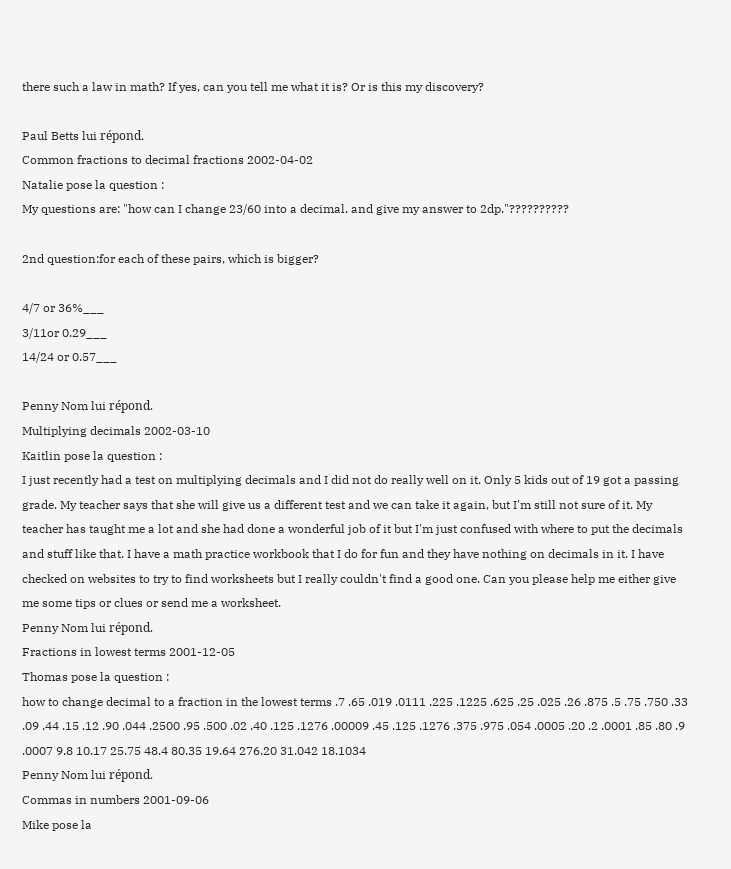there such a law in math? If yes, can you tell me what it is? Or is this my discovery?

Paul Betts lui répond.
Common fractions to decimal fractions 2002-04-02
Natalie pose la question :
My questions are: "how can I change 23/60 into a decimal. and give my answer to 2dp."??????????

2nd question:for each of these pairs, which is bigger?

4/7 or 36%___
3/11or 0.29___
14/24 or 0.57___

Penny Nom lui répond.
Multiplying decimals 2002-03-10
Kaitlin pose la question :
I just recently had a test on multiplying decimals and I did not do really well on it. Only 5 kids out of 19 got a passing grade. My teacher says that she will give us a different test and we can take it again, but I'm still not sure of it. My teacher has taught me a lot and she had done a wonderful job of it but I'm just confused with where to put the decimals and stuff like that. I have a math practice workbook that I do for fun and they have nothing on decimals in it. I have checked on websites to try to find worksheets but I really couldn't find a good one. Can you please help me either give me some tips or clues or send me a worksheet.
Penny Nom lui répond.
Fractions in lowest terms 2001-12-05
Thomas pose la question :
how to change decimal to a fraction in the lowest terms .7 .65 .019 .0111 .225 .1225 .625 .25 .025 .26 .875 .5 .75 .750 .33 .09 .44 .15 .12 .90 .044 .2500 .95 .500 .02 .40 .125 .1276 .00009 .45 .125 .1276 .375 .975 .054 .0005 .20 .2 .0001 .85 .80 .9 .0007 9.8 10.17 25.75 48.4 80.35 19.64 276.20 31.042 18.1034
Penny Nom lui répond.
Commas in numbers 2001-09-06
Mike pose la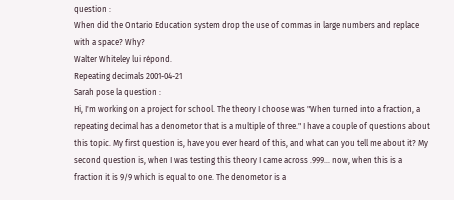question :
When did the Ontario Education system drop the use of commas in large numbers and replace with a space? Why?
Walter Whiteley lui répond.
Repeating decimals 2001-04-21
Sarah pose la question :
Hi, I'm working on a project for school. The theory I choose was "When turned into a fraction, a repeating decimal has a denometor that is a multiple of three." I have a couple of questions about this topic. My first question is, have you ever heard of this, and what can you tell me about it? My second question is, when I was testing this theory I came across .999... now, when this is a fraction it is 9/9 which is equal to one. The denometor is a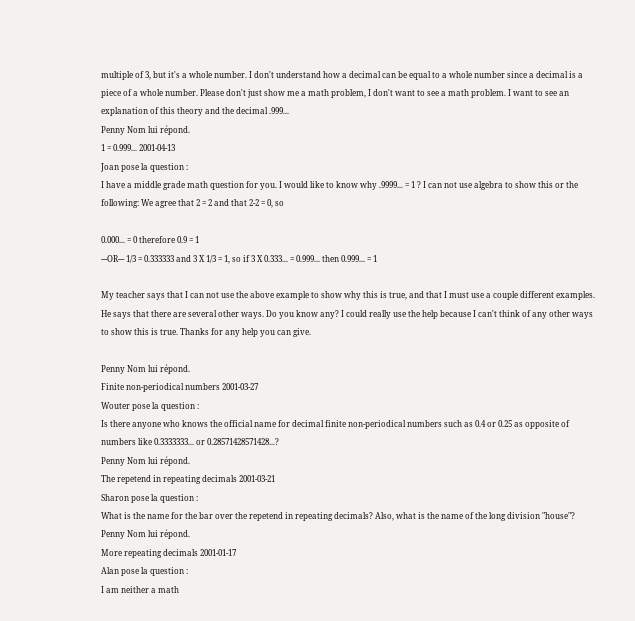multiple of 3, but it's a whole number. I don't understand how a decimal can be equal to a whole number since a decimal is a piece of a whole number. Please don't just show me a math problem, I don't want to see a math problem. I want to see an explanation of this theory and the decimal .999...
Penny Nom lui répond.
1 = 0.999... 2001-04-13
Joan pose la question :
I have a middle grade math question for you. I would like to know why .9999... = 1 ? I can not use algebra to show this or the following: We agree that 2 = 2 and that 2-2 = 0, so

0.000... = 0 therefore 0.9 = 1
---OR--- 1/3 = 0.333333 and 3 X 1/3 = 1, so if 3 X 0.333... = 0.999... then 0.999... = 1

My teacher says that I can not use the above example to show why this is true, and that I must use a couple different examples. He says that there are several other ways. Do you know any? I could really use the help because I can't think of any other ways to show this is true. Thanks for any help you can give.

Penny Nom lui répond.
Finite non-periodical numbers 2001-03-27
Wouter pose la question :
Is there anyone who knows the official name for decimal finite non-periodical numbers such as 0.4 or 0.25 as opposite of numbers like 0.3333333... or 0.28571428571428...?
Penny Nom lui répond.
The repetend in repeating decimals 2001-03-21
Sharon pose la question :
What is the name for the bar over the repetend in repeating decimals? Also, what is the name of the long division "house"?
Penny Nom lui répond.
More repeating decimals 2001-01-17
Alan pose la question :
I am neither a math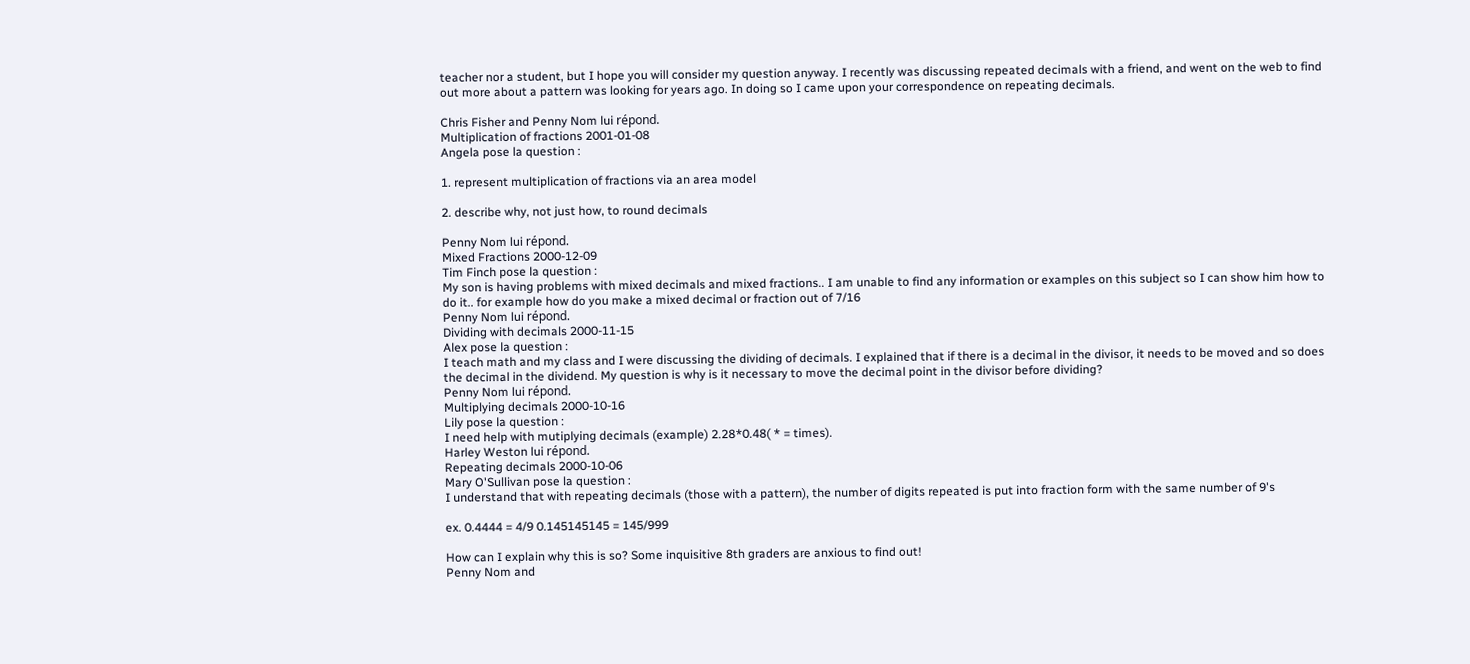teacher nor a student, but I hope you will consider my question anyway. I recently was discussing repeated decimals with a friend, and went on the web to find out more about a pattern was looking for years ago. In doing so I came upon your correspondence on repeating decimals.

Chris Fisher and Penny Nom lui répond.
Multiplication of fractions 2001-01-08
Angela pose la question :

1. represent multiplication of fractions via an area model

2. describe why, not just how, to round decimals

Penny Nom lui répond.
Mixed Fractions 2000-12-09
Tim Finch pose la question :
My son is having problems with mixed decimals and mixed fractions.. I am unable to find any information or examples on this subject so I can show him how to do it.. for example how do you make a mixed decimal or fraction out of 7/16
Penny Nom lui répond.
Dividing with decimals 2000-11-15
Alex pose la question :
I teach math and my class and I were discussing the dividing of decimals. I explained that if there is a decimal in the divisor, it needs to be moved and so does the decimal in the dividend. My question is why is it necessary to move the decimal point in the divisor before dividing?
Penny Nom lui répond.
Multiplying decimals 2000-10-16
Lily pose la question :
I need help with mutiplying decimals (example) 2.28*0.48( * = times).
Harley Weston lui répond.
Repeating decimals 2000-10-06
Mary O'Sullivan pose la question :
I understand that with repeating decimals (those with a pattern), the number of digits repeated is put into fraction form with the same number of 9's

ex. 0.4444 = 4/9 0.145145145 = 145/999

How can I explain why this is so? Some inquisitive 8th graders are anxious to find out!
Penny Nom and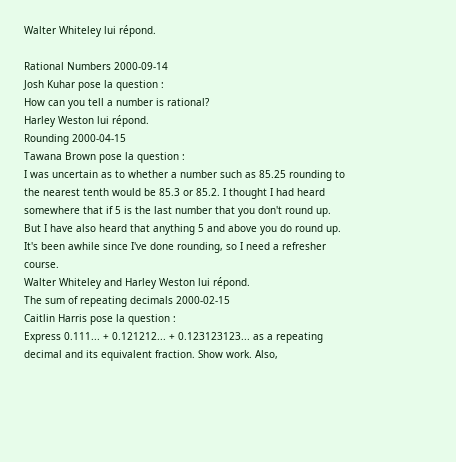Walter Whiteley lui répond.

Rational Numbers 2000-09-14
Josh Kuhar pose la question :
How can you tell a number is rational?
Harley Weston lui répond.
Rounding 2000-04-15
Tawana Brown pose la question :
I was uncertain as to whether a number such as 85.25 rounding to the nearest tenth would be 85.3 or 85.2. I thought I had heard somewhere that if 5 is the last number that you don't round up. But I have also heard that anything 5 and above you do round up. It's been awhile since I've done rounding, so I need a refresher course.
Walter Whiteley and Harley Weston lui répond.
The sum of repeating decimals 2000-02-15
Caitlin Harris pose la question :
Express 0.111... + 0.121212... + 0.123123123... as a repeating decimal and its equivalent fraction. Show work. Also,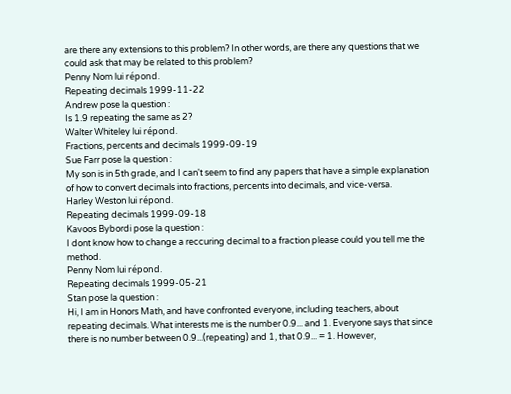are there any extensions to this problem? In other words, are there any questions that we could ask that may be related to this problem?
Penny Nom lui répond.
Repeating decimals 1999-11-22
Andrew pose la question :
Is 1.9 repeating the same as 2?
Walter Whiteley lui répond.
Fractions, percents and decimals 1999-09-19
Sue Farr pose la question :
My son is in 5th grade, and I can't seem to find any papers that have a simple explanation of how to convert decimals into fractions, percents into decimals, and vice-versa.
Harley Weston lui répond.
Repeating decimals 1999-09-18
Kavoos Bybordi pose la question :
I dont know how to change a reccuring decimal to a fraction please could you tell me the method.
Penny Nom lui répond.
Repeating decimals 1999-05-21
Stan pose la question :
Hi, I am in Honors Math, and have confronted everyone, including teachers, about repeating decimals. What interests me is the number 0.9... and 1. Everyone says that since there is no number between 0.9...(repeating) and 1, that 0.9... = 1. However,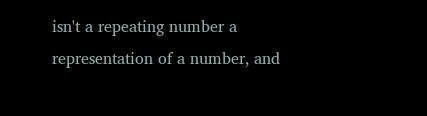isn't a repeating number a representation of a number, and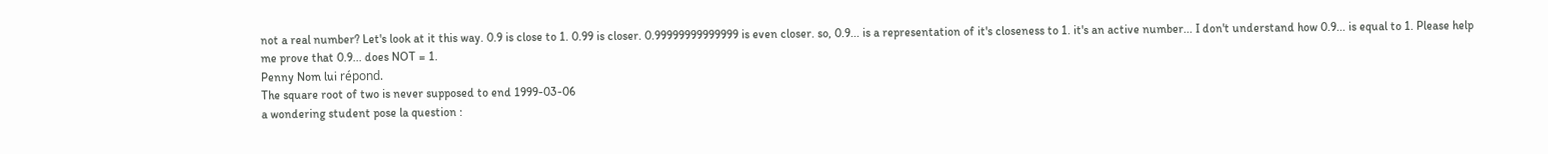not a real number? Let's look at it this way. 0.9 is close to 1. 0.99 is closer. 0.99999999999999 is even closer. so, 0.9... is a representation of it's closeness to 1. it's an active number... I don't understand how 0.9... is equal to 1. Please help me prove that 0.9... does NOT = 1.
Penny Nom lui répond.
The square root of two is never supposed to end 1999-03-06
a wondering student pose la question :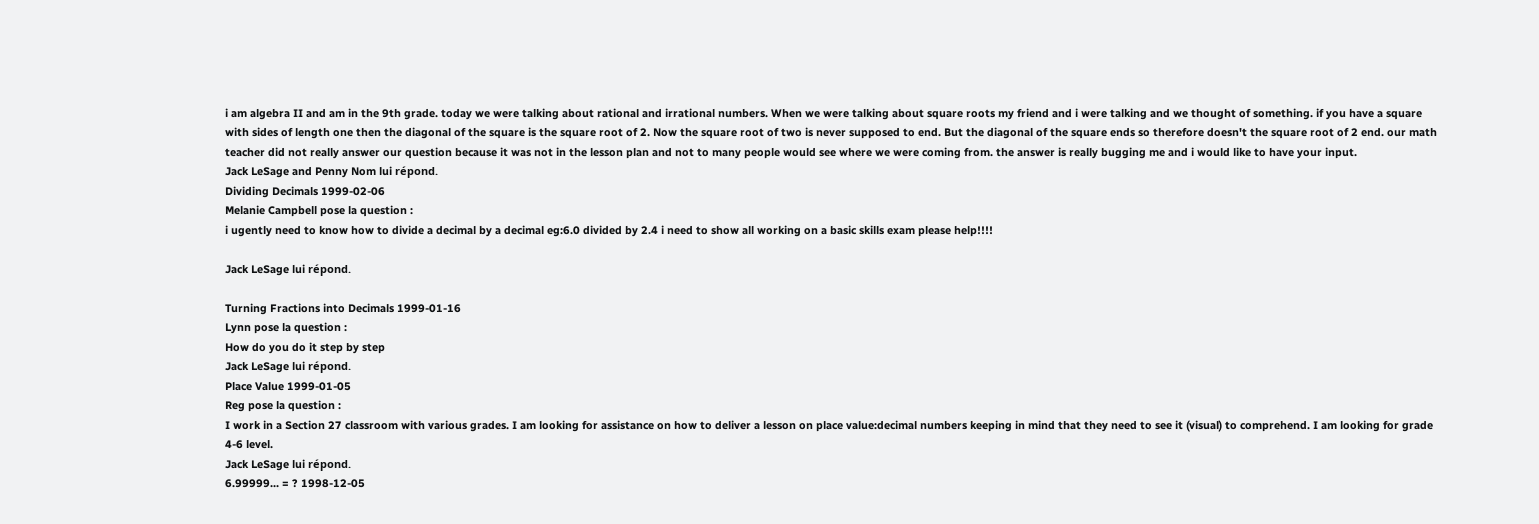i am algebra II and am in the 9th grade. today we were talking about rational and irrational numbers. When we were talking about square roots my friend and i were talking and we thought of something. if you have a square with sides of length one then the diagonal of the square is the square root of 2. Now the square root of two is never supposed to end. But the diagonal of the square ends so therefore doesn't the square root of 2 end. our math teacher did not really answer our question because it was not in the lesson plan and not to many people would see where we were coming from. the answer is really bugging me and i would like to have your input.
Jack LeSage and Penny Nom lui répond.
Dividing Decimals 1999-02-06
Melanie Campbell pose la question :
i ugently need to know how to divide a decimal by a decimal eg:6.0 divided by 2.4 i need to show all working on a basic skills exam please help!!!!

Jack LeSage lui répond.

Turning Fractions into Decimals 1999-01-16
Lynn pose la question :
How do you do it step by step
Jack LeSage lui répond.
Place Value 1999-01-05
Reg pose la question :
I work in a Section 27 classroom with various grades. I am looking for assistance on how to deliver a lesson on place value:decimal numbers keeping in mind that they need to see it (visual) to comprehend. I am looking for grade 4-6 level.
Jack LeSage lui répond.
6.99999... = ? 1998-12-05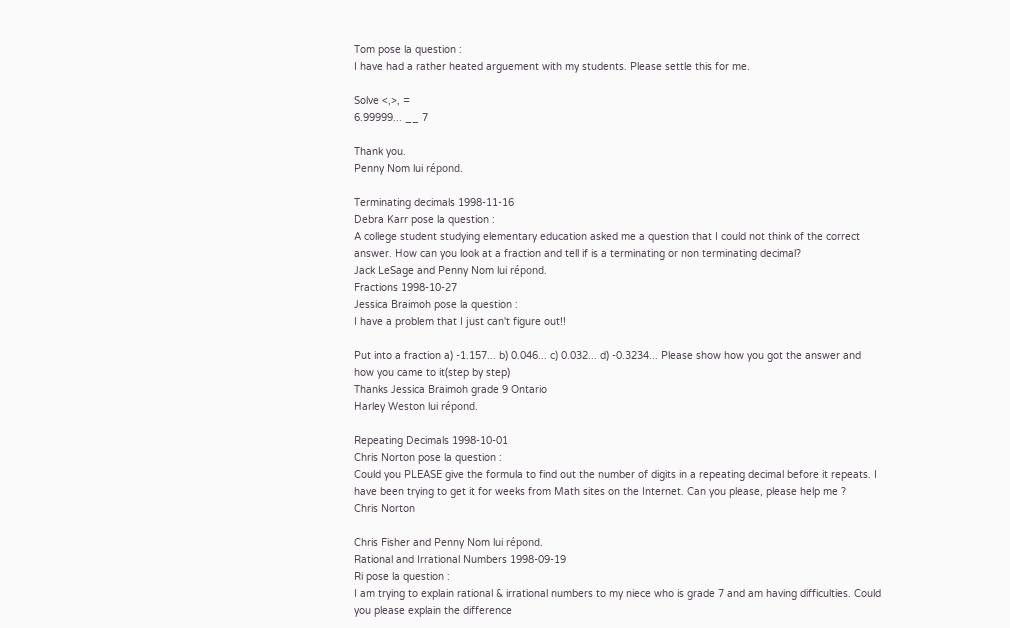Tom pose la question :
I have had a rather heated arguement with my students. Please settle this for me.

Solve <,>, =
6.99999... __ 7

Thank you.
Penny Nom lui répond.

Terminating decimals 1998-11-16
Debra Karr pose la question :
A college student studying elementary education asked me a question that I could not think of the correct answer. How can you look at a fraction and tell if is a terminating or non terminating decimal?
Jack LeSage and Penny Nom lui répond.
Fractions 1998-10-27
Jessica Braimoh pose la question :
I have a problem that I just can't figure out!!

Put into a fraction a) -1.157... b) 0.046... c) 0.032... d) -0.3234... Please show how you got the answer and how you came to it(step by step)
Thanks Jessica Braimoh grade 9 Ontario
Harley Weston lui répond.

Repeating Decimals 1998-10-01
Chris Norton pose la question :
Could you PLEASE give the formula to find out the number of digits in a repeating decimal before it repeats. I have been trying to get it for weeks from Math sites on the Internet. Can you please, please help me ?
Chris Norton

Chris Fisher and Penny Nom lui répond.
Rational and Irrational Numbers 1998-09-19
Ri pose la question :
I am trying to explain rational & irrational numbers to my niece who is grade 7 and am having difficulties. Could you please explain the difference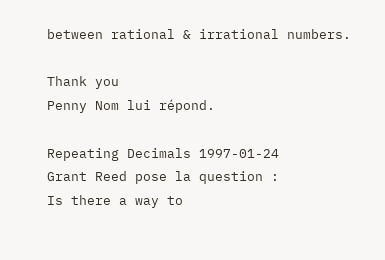between rational & irrational numbers.

Thank you
Penny Nom lui répond.

Repeating Decimals 1997-01-24
Grant Reed pose la question :
Is there a way to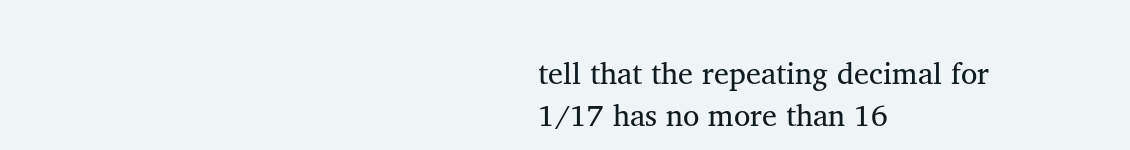tell that the repeating decimal for 1/17 has no more than 16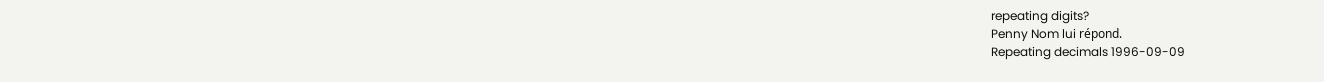repeating digits?
Penny Nom lui répond.
Repeating decimals 1996-09-09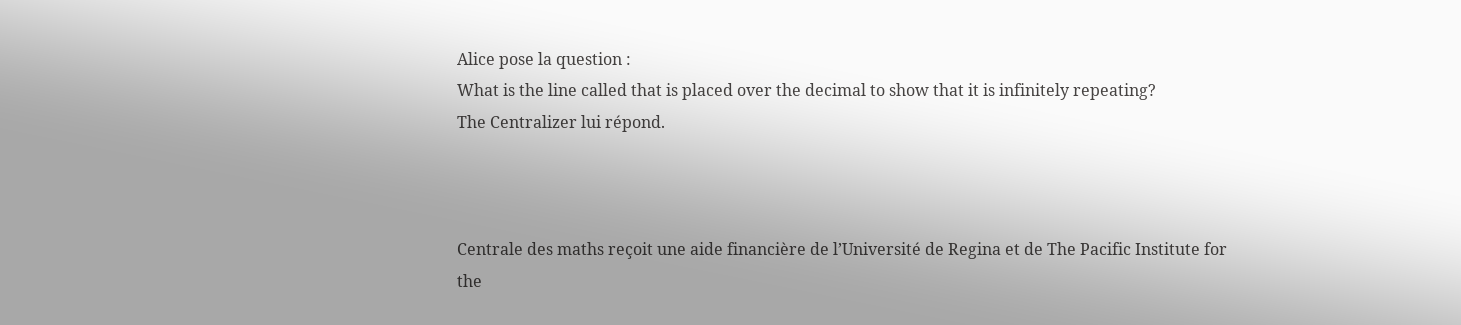Alice pose la question :
What is the line called that is placed over the decimal to show that it is infinitely repeating?
The Centralizer lui répond.



Centrale des maths reçoit une aide financière de l’Université de Regina et de The Pacific Institute for the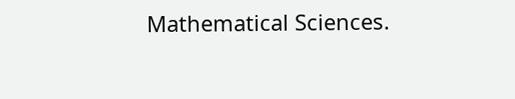Mathematical Sciences.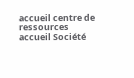accueil centre de ressources accueil Société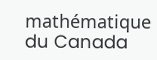mathématique du Canada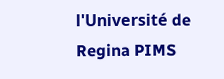l'Université de Regina PIMS